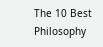The 10 Best Philosophy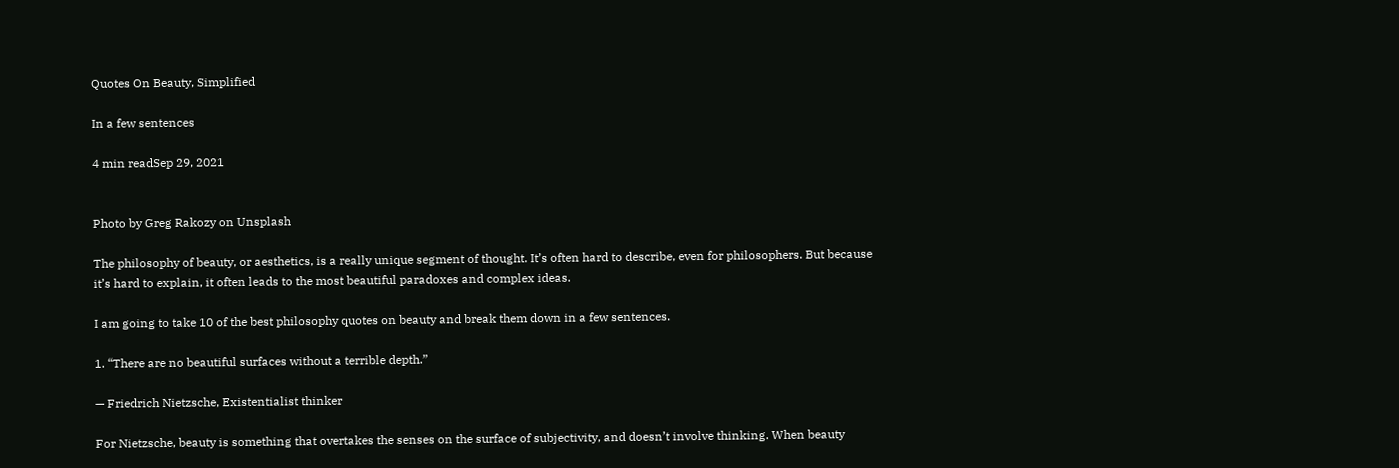Quotes On Beauty, Simplified

In a few sentences

4 min readSep 29, 2021


Photo by Greg Rakozy on Unsplash

The philosophy of beauty, or aesthetics, is a really unique segment of thought. It’s often hard to describe, even for philosophers. But because it’s hard to explain, it often leads to the most beautiful paradoxes and complex ideas.

I am going to take 10 of the best philosophy quotes on beauty and break them down in a few sentences.

1. “There are no beautiful surfaces without a terrible depth.”

— Friedrich Nietzsche, Existentialist thinker

For Nietzsche, beauty is something that overtakes the senses on the surface of subjectivity, and doesn’t involve thinking. When beauty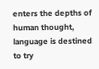enters the depths of human thought, language is destined to try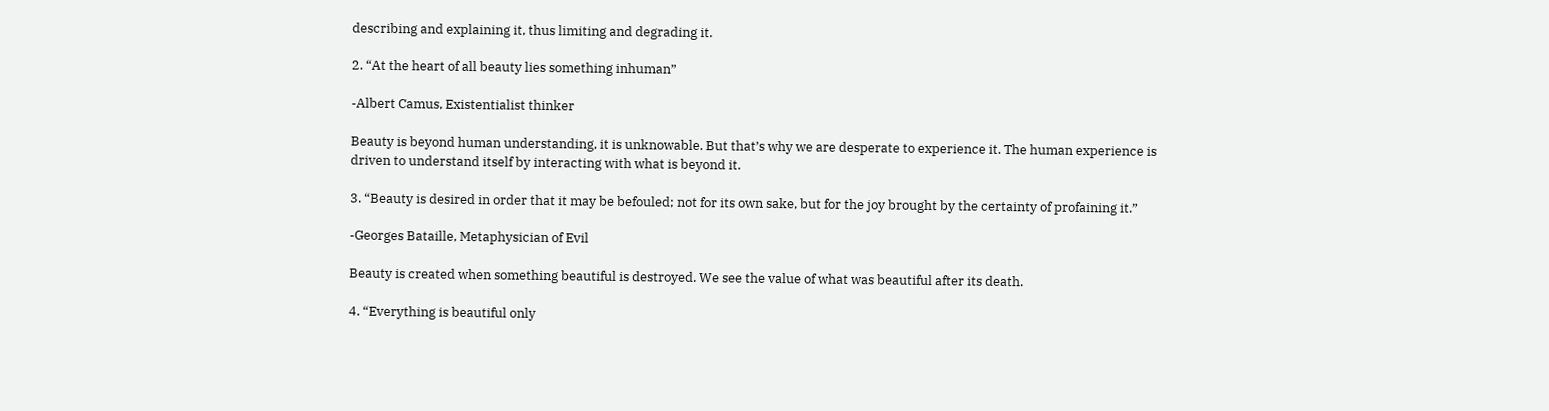describing and explaining it, thus limiting and degrading it.

2. “At the heart of all beauty lies something inhuman”

-Albert Camus, Existentialist thinker

Beauty is beyond human understanding, it is unknowable. But that’s why we are desperate to experience it. The human experience is driven to understand itself by interacting with what is beyond it.

3. “Beauty is desired in order that it may be befouled; not for its own sake, but for the joy brought by the certainty of profaining it.”

-Georges Bataille, Metaphysician of Evil

Beauty is created when something beautiful is destroyed. We see the value of what was beautiful after its death.

4. “Everything is beautiful only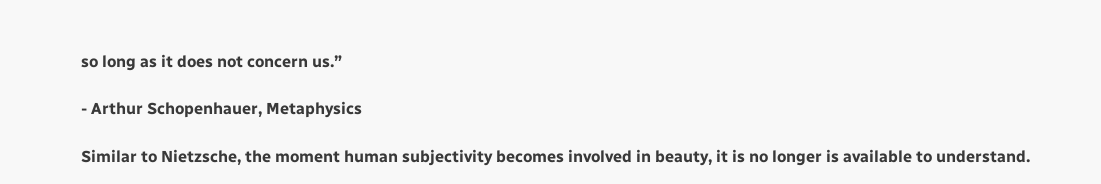so long as it does not concern us.”

- Arthur Schopenhauer, Metaphysics

Similar to Nietzsche, the moment human subjectivity becomes involved in beauty, it is no longer is available to understand.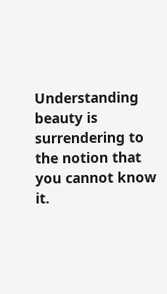Understanding beauty is surrendering to the notion that you cannot know it.